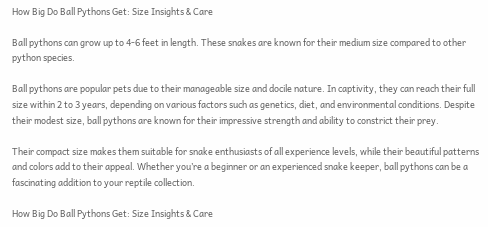How Big Do Ball Pythons Get: Size Insights & Care

Ball pythons can grow up to 4-6 feet in length. These snakes are known for their medium size compared to other python species.

Ball pythons are popular pets due to their manageable size and docile nature. In captivity, they can reach their full size within 2 to 3 years, depending on various factors such as genetics, diet, and environmental conditions. Despite their modest size, ball pythons are known for their impressive strength and ability to constrict their prey.

Their compact size makes them suitable for snake enthusiasts of all experience levels, while their beautiful patterns and colors add to their appeal. Whether you’re a beginner or an experienced snake keeper, ball pythons can be a fascinating addition to your reptile collection.

How Big Do Ball Pythons Get: Size Insights & Care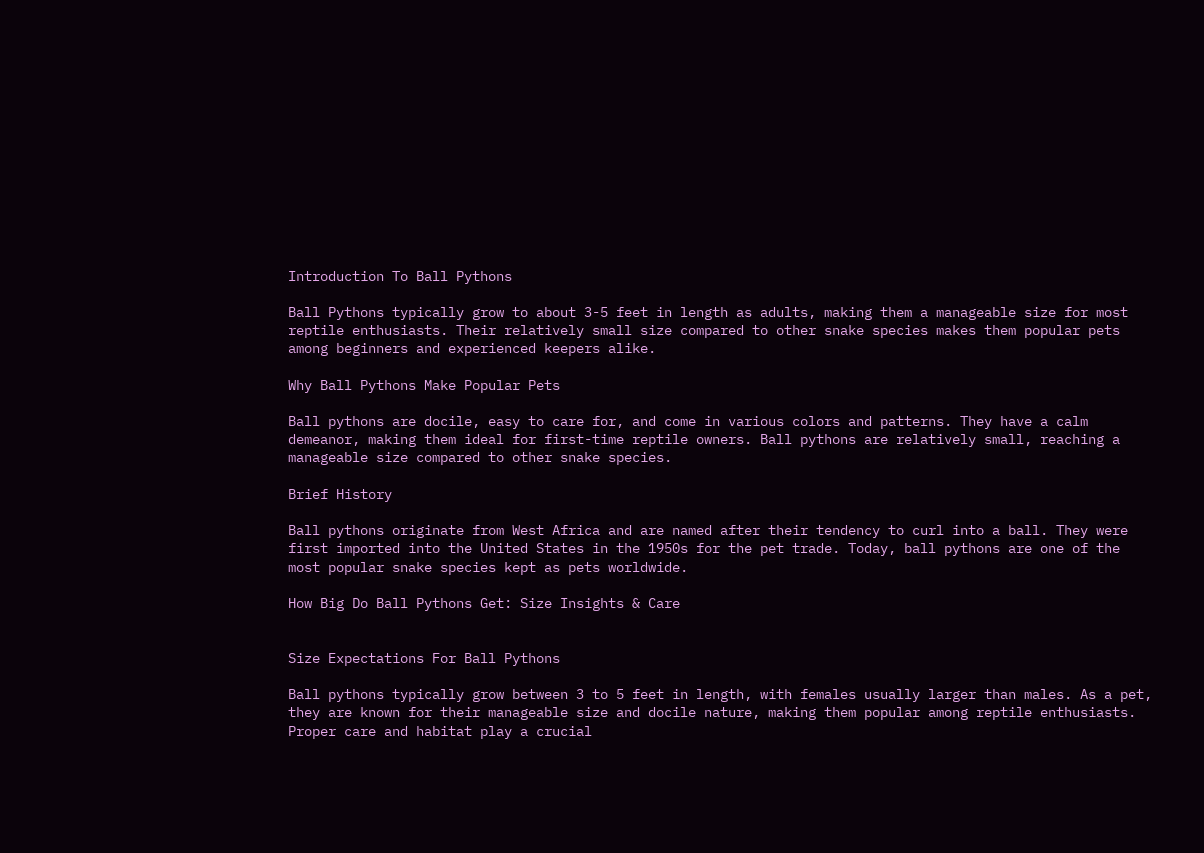Introduction To Ball Pythons

Ball Pythons typically grow to about 3-5 feet in length as adults, making them a manageable size for most reptile enthusiasts. Their relatively small size compared to other snake species makes them popular pets among beginners and experienced keepers alike.

Why Ball Pythons Make Popular Pets

Ball pythons are docile, easy to care for, and come in various colors and patterns. They have a calm demeanor, making them ideal for first-time reptile owners. Ball pythons are relatively small, reaching a manageable size compared to other snake species.

Brief History

Ball pythons originate from West Africa and are named after their tendency to curl into a ball. They were first imported into the United States in the 1950s for the pet trade. Today, ball pythons are one of the most popular snake species kept as pets worldwide.

How Big Do Ball Pythons Get: Size Insights & Care


Size Expectations For Ball Pythons

Ball pythons typically grow between 3 to 5 feet in length, with females usually larger than males. As a pet, they are known for their manageable size and docile nature, making them popular among reptile enthusiasts. Proper care and habitat play a crucial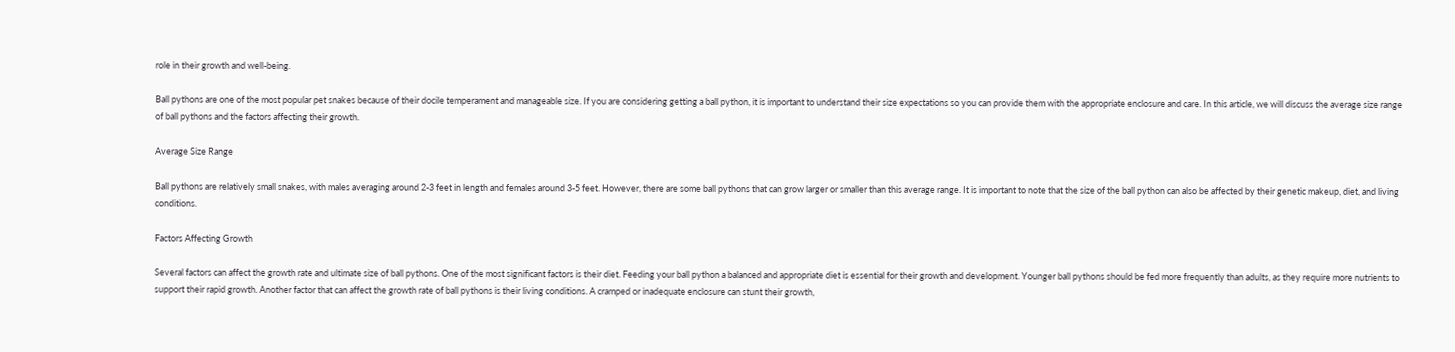role in their growth and well-being.

Ball pythons are one of the most popular pet snakes because of their docile temperament and manageable size. If you are considering getting a ball python, it is important to understand their size expectations so you can provide them with the appropriate enclosure and care. In this article, we will discuss the average size range of ball pythons and the factors affecting their growth.

Average Size Range

Ball pythons are relatively small snakes, with males averaging around 2-3 feet in length and females around 3-5 feet. However, there are some ball pythons that can grow larger or smaller than this average range. It is important to note that the size of the ball python can also be affected by their genetic makeup, diet, and living conditions.

Factors Affecting Growth

Several factors can affect the growth rate and ultimate size of ball pythons. One of the most significant factors is their diet. Feeding your ball python a balanced and appropriate diet is essential for their growth and development. Younger ball pythons should be fed more frequently than adults, as they require more nutrients to support their rapid growth. Another factor that can affect the growth rate of ball pythons is their living conditions. A cramped or inadequate enclosure can stunt their growth,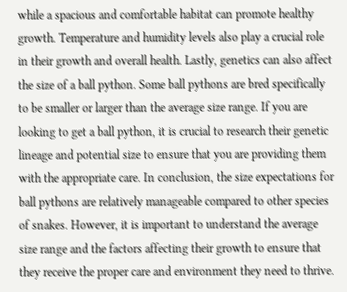while a spacious and comfortable habitat can promote healthy growth. Temperature and humidity levels also play a crucial role in their growth and overall health. Lastly, genetics can also affect the size of a ball python. Some ball pythons are bred specifically to be smaller or larger than the average size range. If you are looking to get a ball python, it is crucial to research their genetic lineage and potential size to ensure that you are providing them with the appropriate care. In conclusion, the size expectations for ball pythons are relatively manageable compared to other species of snakes. However, it is important to understand the average size range and the factors affecting their growth to ensure that they receive the proper care and environment they need to thrive.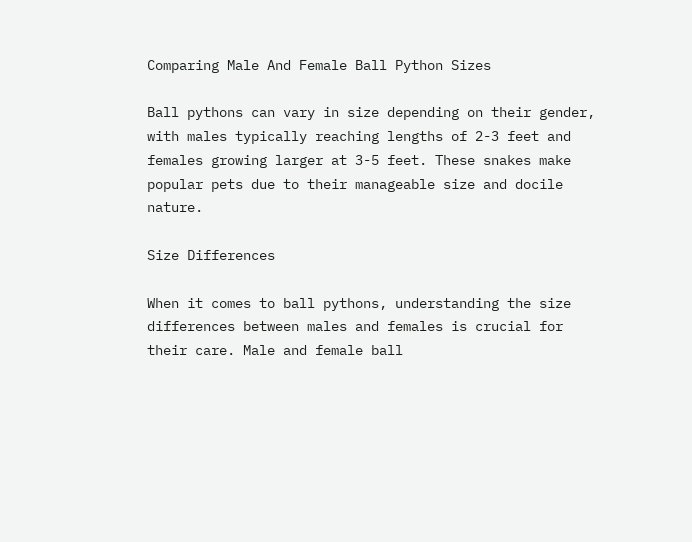Comparing Male And Female Ball Python Sizes

Ball pythons can vary in size depending on their gender, with males typically reaching lengths of 2-3 feet and females growing larger at 3-5 feet. These snakes make popular pets due to their manageable size and docile nature.

Size Differences

When it comes to ball pythons, understanding the size differences between males and females is crucial for their care. Male and female ball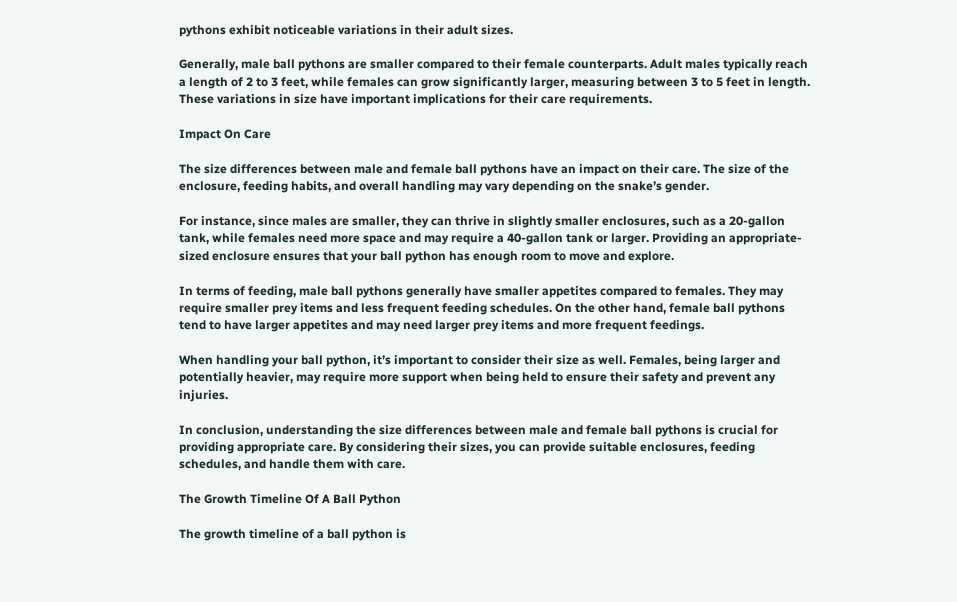pythons exhibit noticeable variations in their adult sizes.

Generally, male ball pythons are smaller compared to their female counterparts. Adult males typically reach a length of 2 to 3 feet, while females can grow significantly larger, measuring between 3 to 5 feet in length. These variations in size have important implications for their care requirements.

Impact On Care

The size differences between male and female ball pythons have an impact on their care. The size of the enclosure, feeding habits, and overall handling may vary depending on the snake’s gender.

For instance, since males are smaller, they can thrive in slightly smaller enclosures, such as a 20-gallon tank, while females need more space and may require a 40-gallon tank or larger. Providing an appropriate-sized enclosure ensures that your ball python has enough room to move and explore.

In terms of feeding, male ball pythons generally have smaller appetites compared to females. They may require smaller prey items and less frequent feeding schedules. On the other hand, female ball pythons tend to have larger appetites and may need larger prey items and more frequent feedings.

When handling your ball python, it’s important to consider their size as well. Females, being larger and potentially heavier, may require more support when being held to ensure their safety and prevent any injuries.

In conclusion, understanding the size differences between male and female ball pythons is crucial for providing appropriate care. By considering their sizes, you can provide suitable enclosures, feeding schedules, and handle them with care.

The Growth Timeline Of A Ball Python

The growth timeline of a ball python is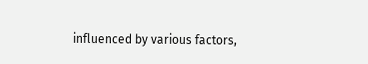influenced by various factors,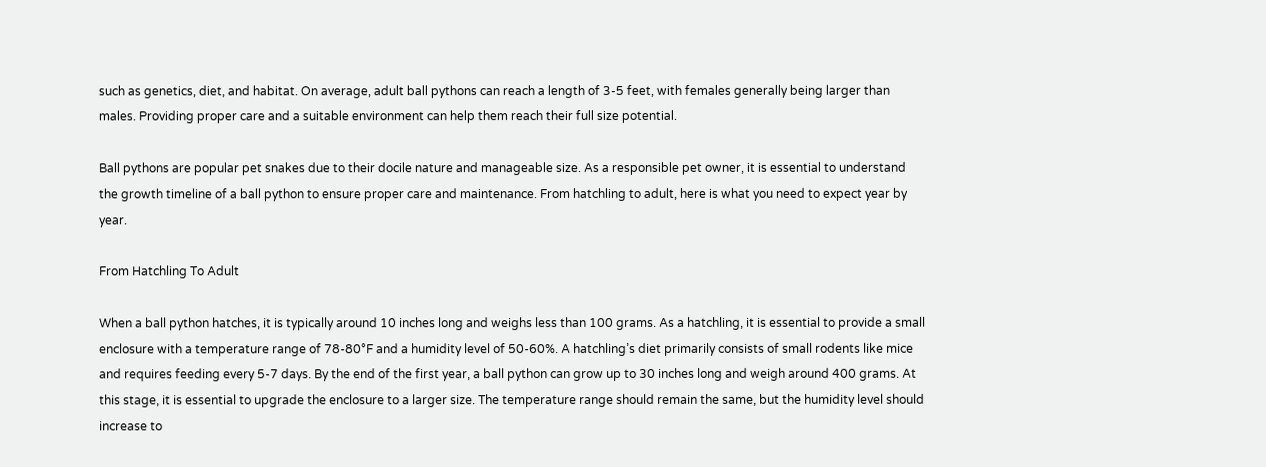such as genetics, diet, and habitat. On average, adult ball pythons can reach a length of 3-5 feet, with females generally being larger than males. Providing proper care and a suitable environment can help them reach their full size potential.

Ball pythons are popular pet snakes due to their docile nature and manageable size. As a responsible pet owner, it is essential to understand the growth timeline of a ball python to ensure proper care and maintenance. From hatchling to adult, here is what you need to expect year by year.

From Hatchling To Adult

When a ball python hatches, it is typically around 10 inches long and weighs less than 100 grams. As a hatchling, it is essential to provide a small enclosure with a temperature range of 78-80°F and a humidity level of 50-60%. A hatchling’s diet primarily consists of small rodents like mice and requires feeding every 5-7 days. By the end of the first year, a ball python can grow up to 30 inches long and weigh around 400 grams. At this stage, it is essential to upgrade the enclosure to a larger size. The temperature range should remain the same, but the humidity level should increase to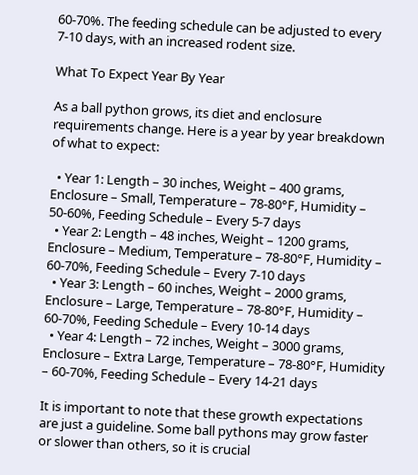60-70%. The feeding schedule can be adjusted to every 7-10 days, with an increased rodent size.

What To Expect Year By Year

As a ball python grows, its diet and enclosure requirements change. Here is a year by year breakdown of what to expect:

  • Year 1: Length – 30 inches, Weight – 400 grams, Enclosure – Small, Temperature – 78-80°F, Humidity – 50-60%, Feeding Schedule – Every 5-7 days
  • Year 2: Length – 48 inches, Weight – 1200 grams, Enclosure – Medium, Temperature – 78-80°F, Humidity – 60-70%, Feeding Schedule – Every 7-10 days
  • Year 3: Length – 60 inches, Weight – 2000 grams, Enclosure – Large, Temperature – 78-80°F, Humidity – 60-70%, Feeding Schedule – Every 10-14 days
  • Year 4: Length – 72 inches, Weight – 3000 grams, Enclosure – Extra Large, Temperature – 78-80°F, Humidity – 60-70%, Feeding Schedule – Every 14-21 days

It is important to note that these growth expectations are just a guideline. Some ball pythons may grow faster or slower than others, so it is crucial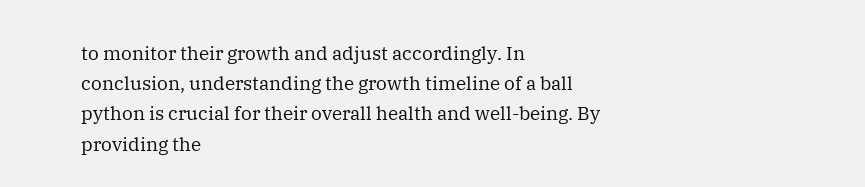to monitor their growth and adjust accordingly. In conclusion, understanding the growth timeline of a ball python is crucial for their overall health and well-being. By providing the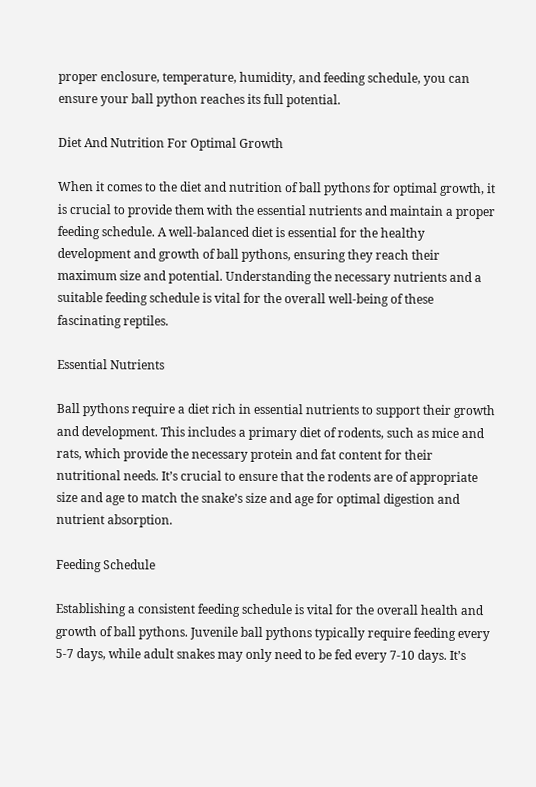proper enclosure, temperature, humidity, and feeding schedule, you can ensure your ball python reaches its full potential.

Diet And Nutrition For Optimal Growth

When it comes to the diet and nutrition of ball pythons for optimal growth, it is crucial to provide them with the essential nutrients and maintain a proper feeding schedule. A well-balanced diet is essential for the healthy development and growth of ball pythons, ensuring they reach their maximum size and potential. Understanding the necessary nutrients and a suitable feeding schedule is vital for the overall well-being of these fascinating reptiles.

Essential Nutrients

Ball pythons require a diet rich in essential nutrients to support their growth and development. This includes a primary diet of rodents, such as mice and rats, which provide the necessary protein and fat content for their nutritional needs. It’s crucial to ensure that the rodents are of appropriate size and age to match the snake’s size and age for optimal digestion and nutrient absorption.

Feeding Schedule

Establishing a consistent feeding schedule is vital for the overall health and growth of ball pythons. Juvenile ball pythons typically require feeding every 5-7 days, while adult snakes may only need to be fed every 7-10 days. It’s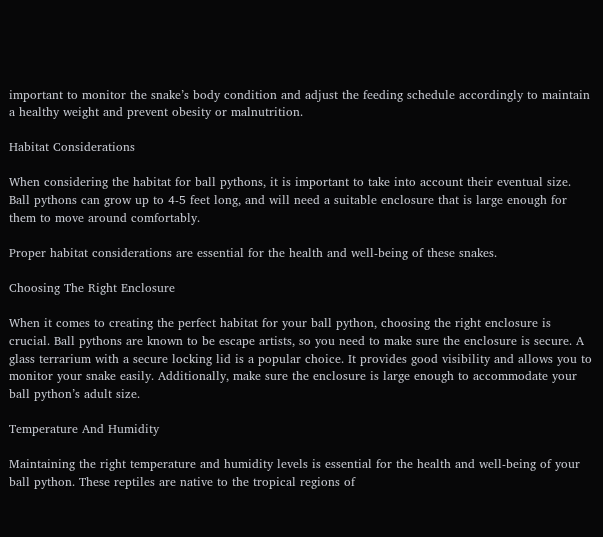important to monitor the snake’s body condition and adjust the feeding schedule accordingly to maintain a healthy weight and prevent obesity or malnutrition.

Habitat Considerations

When considering the habitat for ball pythons, it is important to take into account their eventual size. Ball pythons can grow up to 4-5 feet long, and will need a suitable enclosure that is large enough for them to move around comfortably.

Proper habitat considerations are essential for the health and well-being of these snakes.

Choosing The Right Enclosure

When it comes to creating the perfect habitat for your ball python, choosing the right enclosure is crucial. Ball pythons are known to be escape artists, so you need to make sure the enclosure is secure. A glass terrarium with a secure locking lid is a popular choice. It provides good visibility and allows you to monitor your snake easily. Additionally, make sure the enclosure is large enough to accommodate your ball python’s adult size.

Temperature And Humidity

Maintaining the right temperature and humidity levels is essential for the health and well-being of your ball python. These reptiles are native to the tropical regions of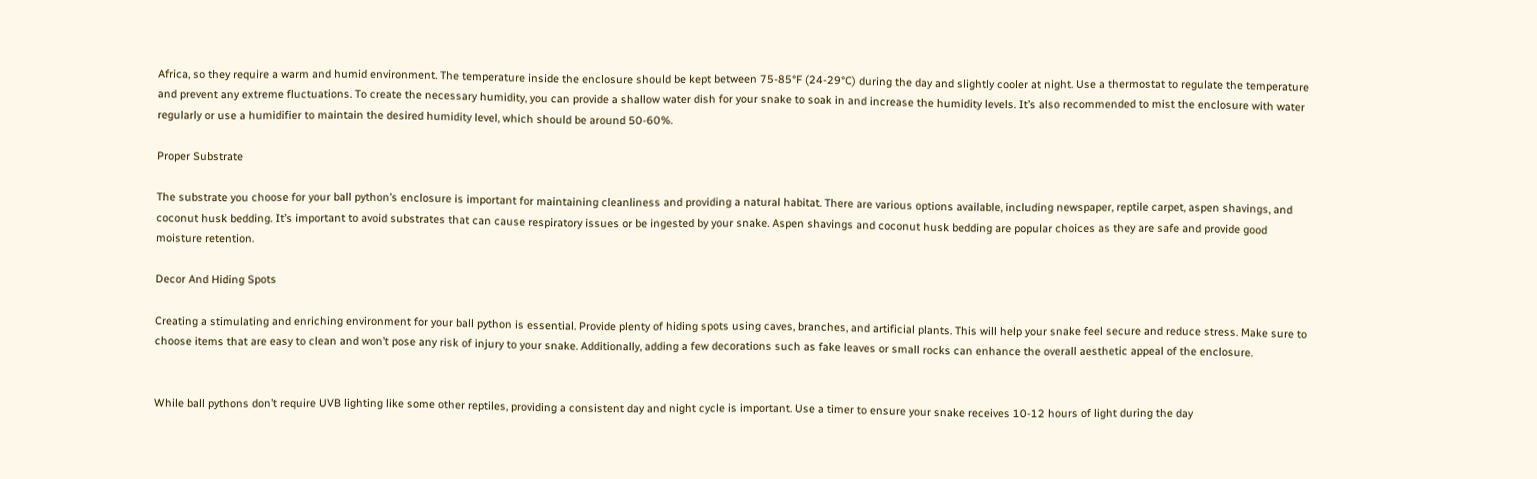Africa, so they require a warm and humid environment. The temperature inside the enclosure should be kept between 75-85°F (24-29°C) during the day and slightly cooler at night. Use a thermostat to regulate the temperature and prevent any extreme fluctuations. To create the necessary humidity, you can provide a shallow water dish for your snake to soak in and increase the humidity levels. It’s also recommended to mist the enclosure with water regularly or use a humidifier to maintain the desired humidity level, which should be around 50-60%.

Proper Substrate

The substrate you choose for your ball python’s enclosure is important for maintaining cleanliness and providing a natural habitat. There are various options available, including newspaper, reptile carpet, aspen shavings, and coconut husk bedding. It’s important to avoid substrates that can cause respiratory issues or be ingested by your snake. Aspen shavings and coconut husk bedding are popular choices as they are safe and provide good moisture retention.

Decor And Hiding Spots

Creating a stimulating and enriching environment for your ball python is essential. Provide plenty of hiding spots using caves, branches, and artificial plants. This will help your snake feel secure and reduce stress. Make sure to choose items that are easy to clean and won’t pose any risk of injury to your snake. Additionally, adding a few decorations such as fake leaves or small rocks can enhance the overall aesthetic appeal of the enclosure.


While ball pythons don’t require UVB lighting like some other reptiles, providing a consistent day and night cycle is important. Use a timer to ensure your snake receives 10-12 hours of light during the day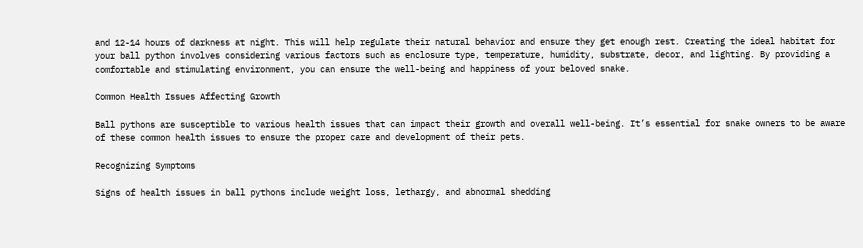and 12-14 hours of darkness at night. This will help regulate their natural behavior and ensure they get enough rest. Creating the ideal habitat for your ball python involves considering various factors such as enclosure type, temperature, humidity, substrate, decor, and lighting. By providing a comfortable and stimulating environment, you can ensure the well-being and happiness of your beloved snake.

Common Health Issues Affecting Growth

Ball pythons are susceptible to various health issues that can impact their growth and overall well-being. It’s essential for snake owners to be aware of these common health issues to ensure the proper care and development of their pets.

Recognizing Symptoms

Signs of health issues in ball pythons include weight loss, lethargy, and abnormal shedding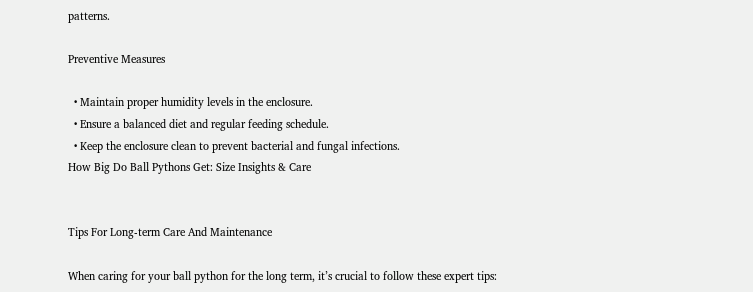patterns.

Preventive Measures

  • Maintain proper humidity levels in the enclosure.
  • Ensure a balanced diet and regular feeding schedule.
  • Keep the enclosure clean to prevent bacterial and fungal infections.
How Big Do Ball Pythons Get: Size Insights & Care


Tips For Long-term Care And Maintenance

When caring for your ball python for the long term, it’s crucial to follow these expert tips: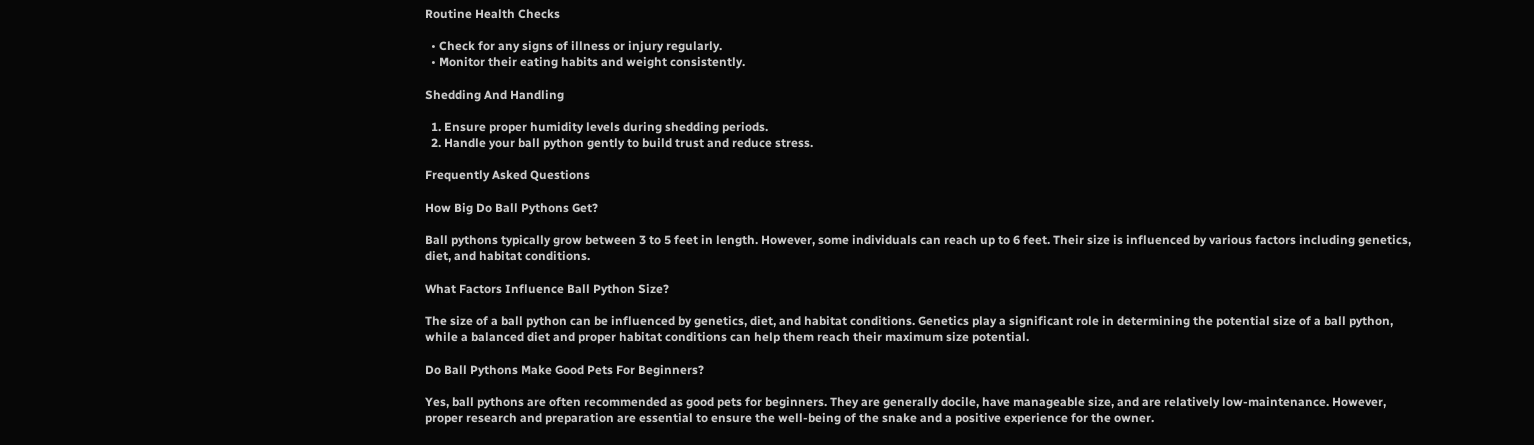Routine Health Checks

  • Check for any signs of illness or injury regularly.
  • Monitor their eating habits and weight consistently.

Shedding And Handling

  1. Ensure proper humidity levels during shedding periods.
  2. Handle your ball python gently to build trust and reduce stress.

Frequently Asked Questions

How Big Do Ball Pythons Get?

Ball pythons typically grow between 3 to 5 feet in length. However, some individuals can reach up to 6 feet. Their size is influenced by various factors including genetics, diet, and habitat conditions.

What Factors Influence Ball Python Size?

The size of a ball python can be influenced by genetics, diet, and habitat conditions. Genetics play a significant role in determining the potential size of a ball python, while a balanced diet and proper habitat conditions can help them reach their maximum size potential.

Do Ball Pythons Make Good Pets For Beginners?

Yes, ball pythons are often recommended as good pets for beginners. They are generally docile, have manageable size, and are relatively low-maintenance. However, proper research and preparation are essential to ensure the well-being of the snake and a positive experience for the owner.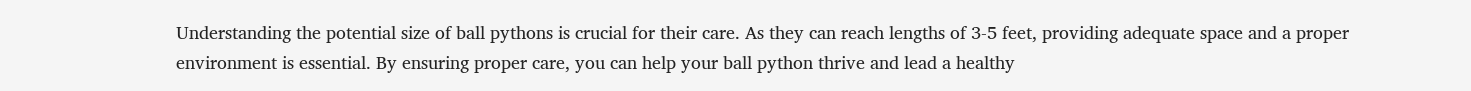Understanding the potential size of ball pythons is crucial for their care. As they can reach lengths of 3-5 feet, providing adequate space and a proper environment is essential. By ensuring proper care, you can help your ball python thrive and lead a healthy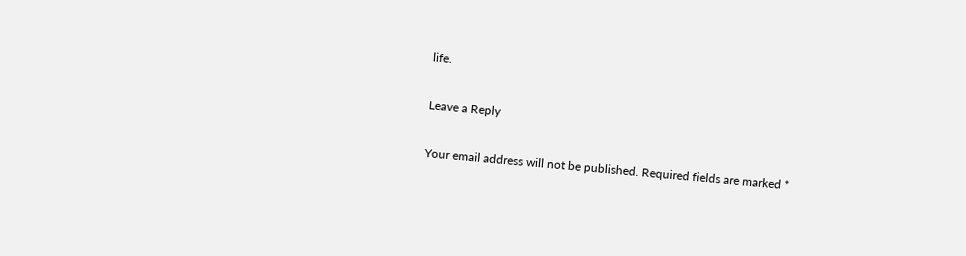life.

Leave a Reply

Your email address will not be published. Required fields are marked *